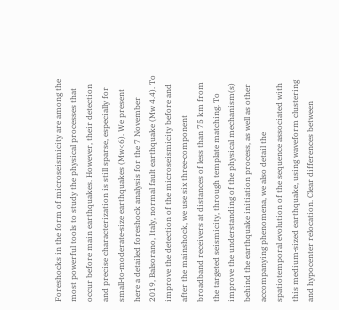Foreshocks in the form of microseismicity are among the most powerful tools to study the physical processes that occur before main earthquakes. However, their detection and precise characterization is still sparse, especially for small‐to‐moderate‐size earthquakes (Mw<6). We present here a detailed foreshock analysis for the 7 November 2019, Balsorano, Italy, normal fault earthquake (Mw 4.4). To improve the detection of the microseismicity before and after the mainshock, we use six three‐component broadband receivers at distances of less than 75 km from the targeted seismicity, through template matching. To improve the understanding of the physical mechanism(s) behind the earthquake initiation process, as well as other accompanying phenomena, we also detail the spatiotemporal evolution of the sequence associated with this medium‐sized earthquake, using waveform clustering and hypocenter relocation. Clear differences between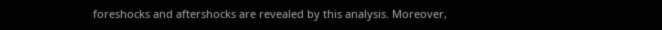foreshocks and aftershocks are revealed by this analysis. Moreover,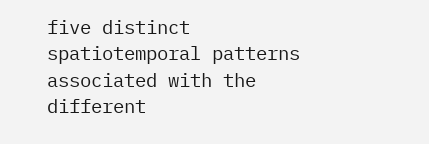five distinct spatiotemporal patterns associated with the different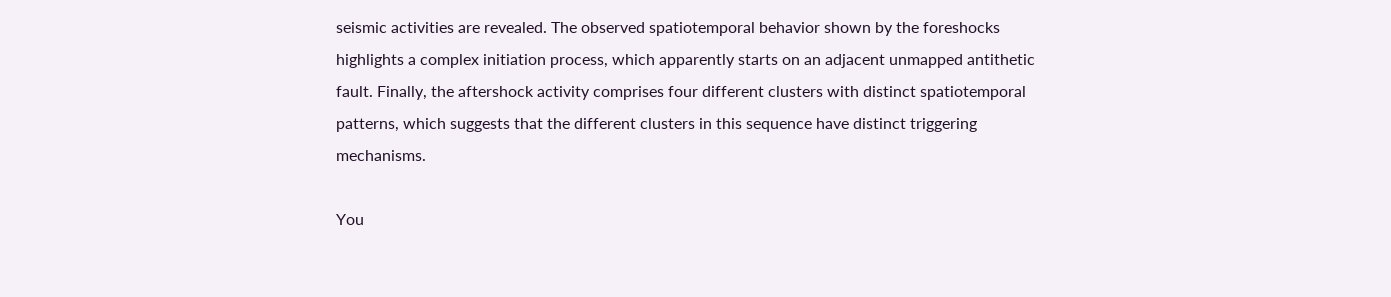seismic activities are revealed. The observed spatiotemporal behavior shown by the foreshocks highlights a complex initiation process, which apparently starts on an adjacent unmapped antithetic fault. Finally, the aftershock activity comprises four different clusters with distinct spatiotemporal patterns, which suggests that the different clusters in this sequence have distinct triggering mechanisms.

You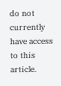do not currently have access to this article.